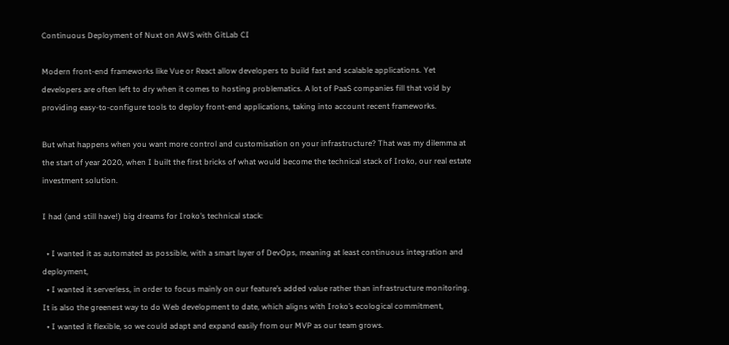Continuous Deployment of Nuxt on AWS with GitLab CI

Modern front-end frameworks like Vue or React allow developers to build fast and scalable applications. Yet developers are often left to dry when it comes to hosting problematics. A lot of PaaS companies fill that void by providing easy-to-configure tools to deploy front-end applications, taking into account recent frameworks.

But what happens when you want more control and customisation on your infrastructure? That was my dilemma at the start of year 2020, when I built the first bricks of what would become the technical stack of Iroko, our real estate investment solution.

I had (and still have!) big dreams for Iroko’s technical stack:

  • I wanted it as automated as possible, with a smart layer of DevOps, meaning at least continuous integration and deployment,
  • I wanted it serverless, in order to focus mainly on our feature’s added value rather than infrastructure monitoring. It is also the greenest way to do Web development to date, which aligns with Iroko’s ecological commitment,
  • I wanted it flexible, so we could adapt and expand easily from our MVP as our team grows.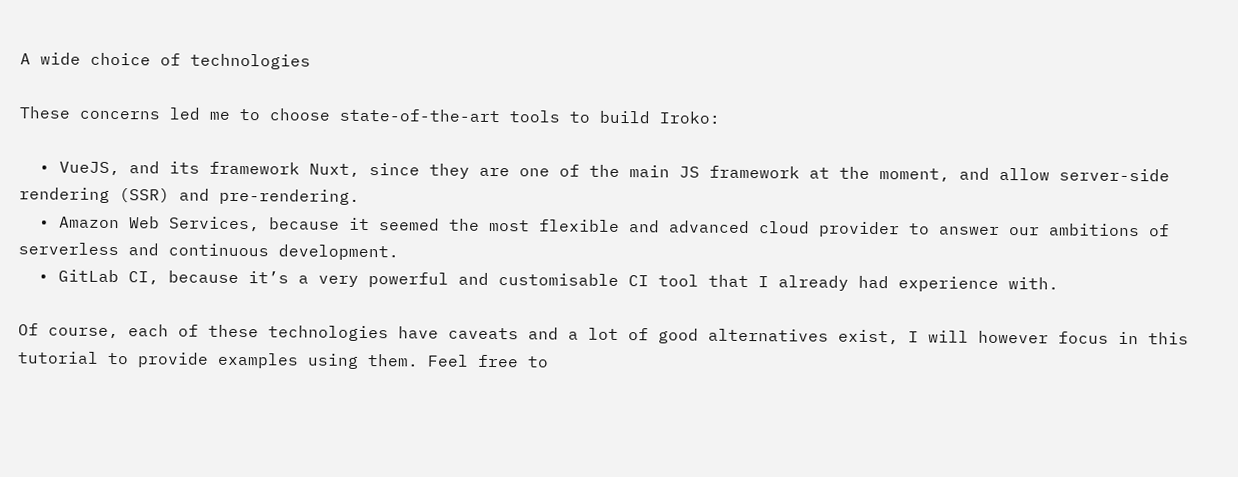A wide choice of technologies

These concerns led me to choose state-of-the-art tools to build Iroko:

  • VueJS, and its framework Nuxt, since they are one of the main JS framework at the moment, and allow server-side rendering (SSR) and pre-rendering.
  • Amazon Web Services, because it seemed the most flexible and advanced cloud provider to answer our ambitions of serverless and continuous development.
  • GitLab CI, because it’s a very powerful and customisable CI tool that I already had experience with.

Of course, each of these technologies have caveats and a lot of good alternatives exist, I will however focus in this tutorial to provide examples using them. Feel free to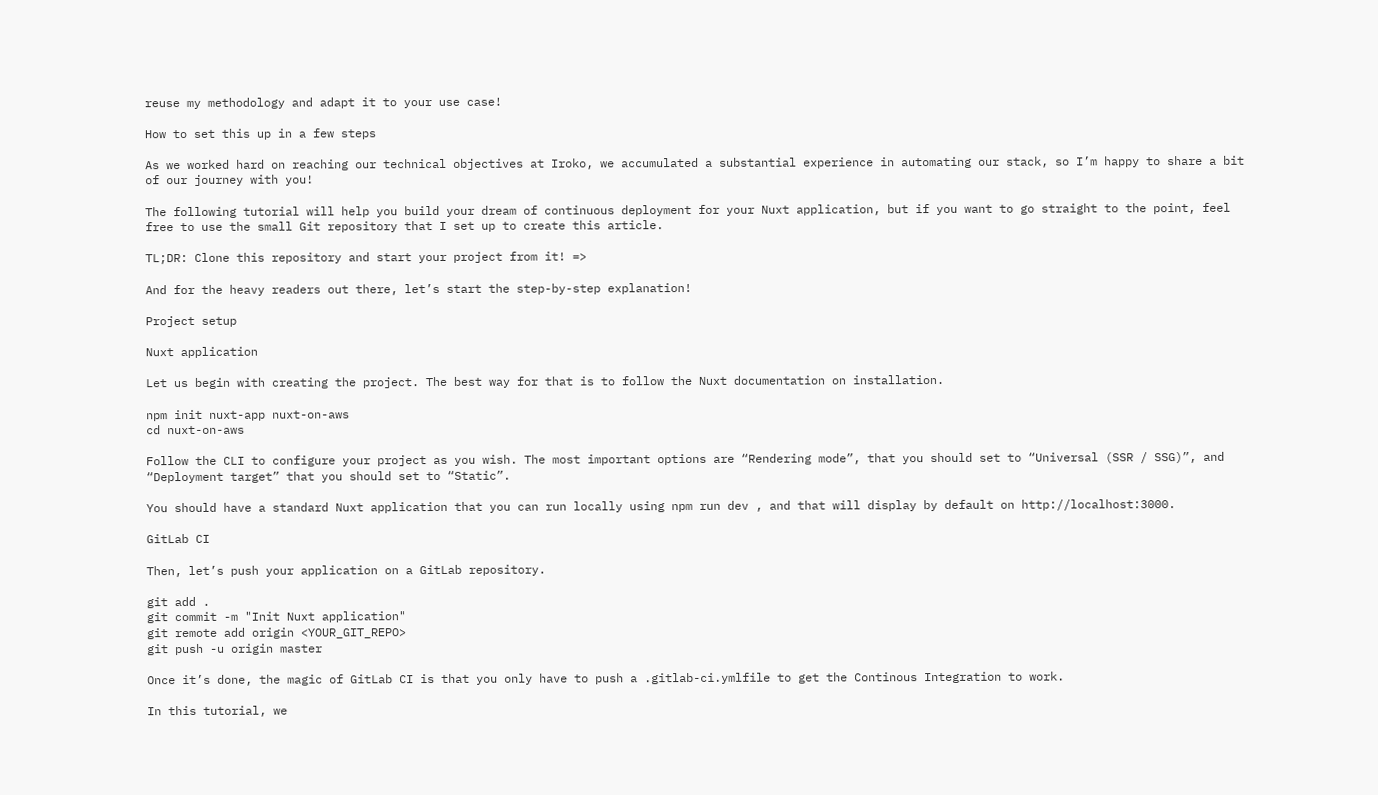reuse my methodology and adapt it to your use case!

How to set this up in a few steps

As we worked hard on reaching our technical objectives at Iroko, we accumulated a substantial experience in automating our stack, so I’m happy to share a bit of our journey with you!

The following tutorial will help you build your dream of continuous deployment for your Nuxt application, but if you want to go straight to the point, feel free to use the small Git repository that I set up to create this article.

TL;DR: Clone this repository and start your project from it! =>

And for the heavy readers out there, let’s start the step-by-step explanation!

Project setup

Nuxt application

Let us begin with creating the project. The best way for that is to follow the Nuxt documentation on installation.

npm init nuxt-app nuxt-on-aws
cd nuxt-on-aws

Follow the CLI to configure your project as you wish. The most important options are “Rendering mode”, that you should set to “Universal (SSR / SSG)”, and “Deployment target” that you should set to “Static”.

You should have a standard Nuxt application that you can run locally using npm run dev , and that will display by default on http://localhost:3000.

GitLab CI

Then, let’s push your application on a GitLab repository.

git add .
git commit -m "Init Nuxt application"
git remote add origin <YOUR_GIT_REPO>
git push -u origin master

Once it’s done, the magic of GitLab CI is that you only have to push a .gitlab-ci.ymlfile to get the Continous Integration to work.

In this tutorial, we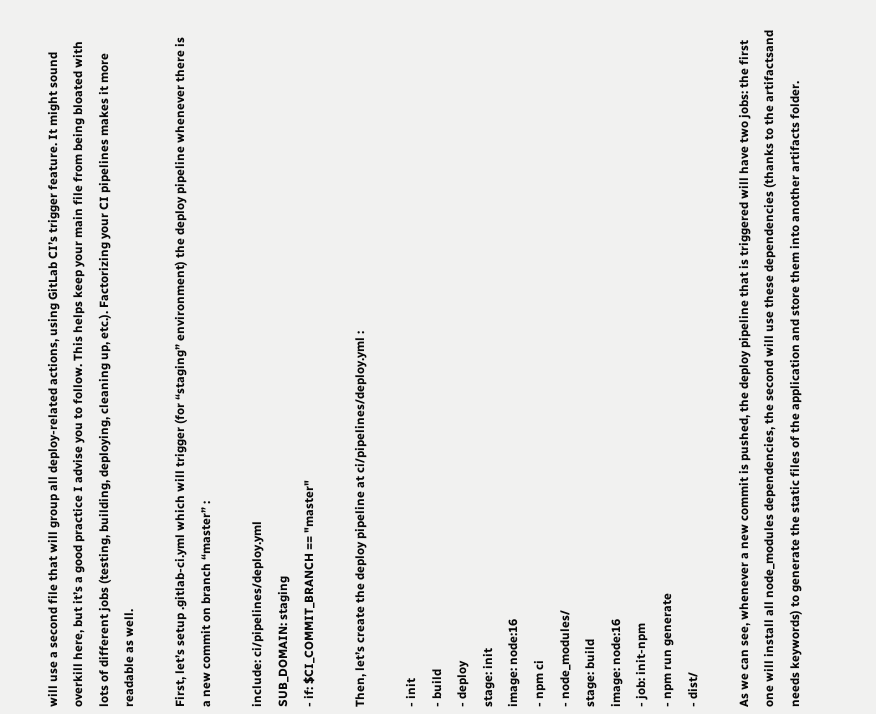will use a second file that will group all deploy-related actions, using GitLab CI’s trigger feature. It might sound overkill here, but it’s a good practice I advise you to follow. This helps keep your main file from being bloated with lots of different jobs (testing, building, deploying, cleaning up, etc.). Factorizing your CI pipelines makes it more readable as well.

First, let’s setup .gitlab-ci.yml which will trigger (for “staging” environment) the deploy pipeline whenever there is a new commit on branch “master” :

include: ci/pipelines/deploy.yml
SUB_DOMAIN: staging
- if: $CI_COMMIT_BRANCH == "master"

Then, let’s create the deploy pipeline at ci/pipelines/deploy.yml :

- init
- build
- deploy
stage: init
image: node:16
- npm ci
- node_modules/
stage: build
image: node:16
- job: init-npm
- npm run generate
- dist/

As we can see, whenever a new commit is pushed, the deploy pipeline that is triggered will have two jobs: the first one will install all node_modules dependencies, the second will use these dependencies (thanks to the artifactsand needs keywords) to generate the static files of the application and store them into another artifacts folder.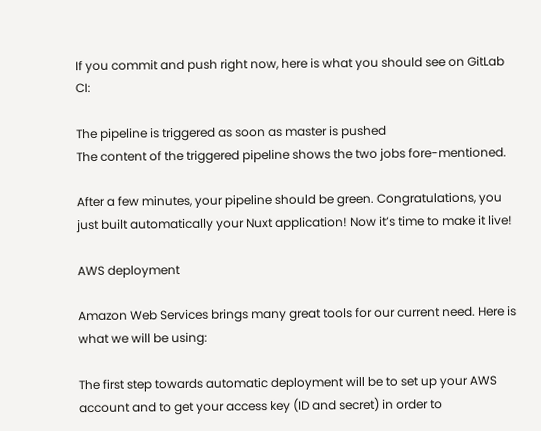If you commit and push right now, here is what you should see on GitLab CI:

The pipeline is triggered as soon as master is pushed
The content of the triggered pipeline shows the two jobs fore-mentioned.

After a few minutes, your pipeline should be green. Congratulations, you just built automatically your Nuxt application! Now it’s time to make it live!

AWS deployment

Amazon Web Services brings many great tools for our current need. Here is what we will be using:

The first step towards automatic deployment will be to set up your AWS account and to get your access key (ID and secret) in order to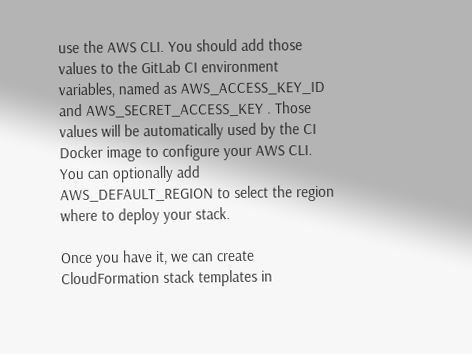use the AWS CLI. You should add those values to the GitLab CI environment variables, named as AWS_ACCESS_KEY_ID and AWS_SECRET_ACCESS_KEY . Those values will be automatically used by the CI Docker image to configure your AWS CLI. You can optionally add AWS_DEFAULT_REGION to select the region where to deploy your stack.

Once you have it, we can create CloudFormation stack templates in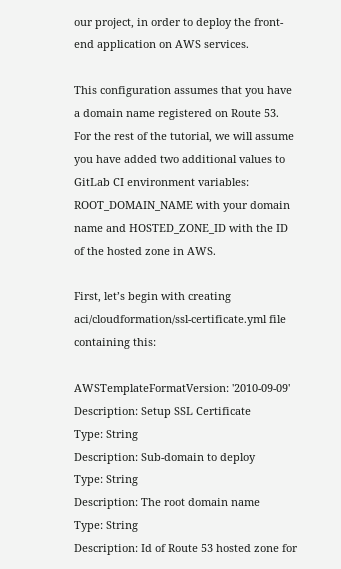our project, in order to deploy the front-end application on AWS services.

This configuration assumes that you have a domain name registered on Route 53. For the rest of the tutorial, we will assume you have added two additional values to GitLab CI environment variables: ROOT_DOMAIN_NAME with your domain name and HOSTED_ZONE_ID with the ID of the hosted zone in AWS.

First, let’s begin with creating aci/cloudformation/ssl-certificate.yml file containing this:

AWSTemplateFormatVersion: '2010-09-09'
Description: Setup SSL Certificate
Type: String
Description: Sub-domain to deploy
Type: String
Description: The root domain name
Type: String
Description: Id of Route 53 hosted zone for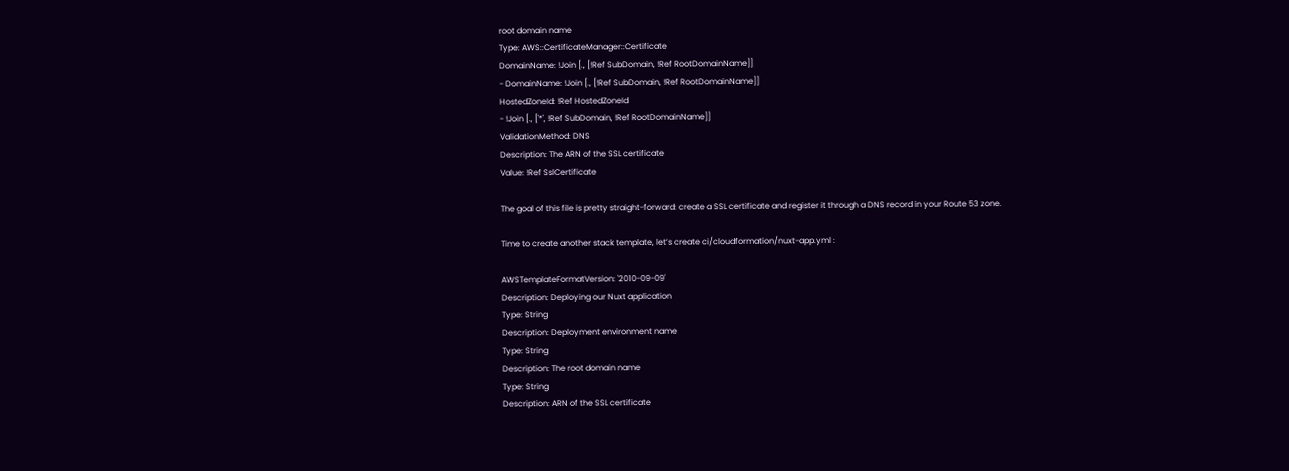root domain name
Type: AWS::CertificateManager::Certificate
DomainName: !Join [., [!Ref SubDomain, !Ref RootDomainName]]
- DomainName: !Join [., [!Ref SubDomain, !Ref RootDomainName]]
HostedZoneId: !Ref HostedZoneId
- !Join [., ['*', !Ref SubDomain, !Ref RootDomainName]]
ValidationMethod: DNS
Description: The ARN of the SSL certificate
Value: !Ref SslCertificate

The goal of this file is pretty straight-forward: create a SSL certificate and register it through a DNS record in your Route 53 zone.

Time to create another stack template, let’s create ci/cloudformation/nuxt-app.yml :

AWSTemplateFormatVersion: '2010-09-09'
Description: Deploying our Nuxt application
Type: String
Description: Deployment environment name
Type: String
Description: The root domain name
Type: String
Description: ARN of the SSL certificate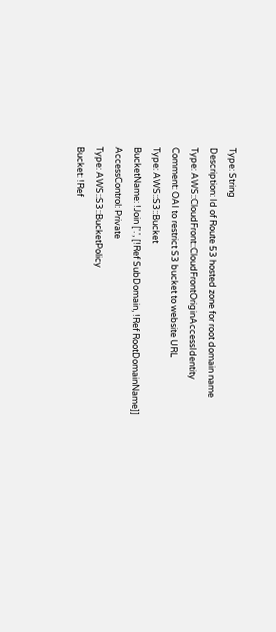Type: String
Description: Id of Route 53 hosted zone for root domain name
Type: AWS::CloudFront::CloudFrontOriginAccessIdentity
Comment: OAI to restrict S3 bucket to website URL
Type: AWS::S3::Bucket
BucketName: !Join ['.', [!Ref SubDomain, !Ref RootDomainName]]
AccessControl: Private
Type: AWS::S3::BucketPolicy
Bucket: !Ref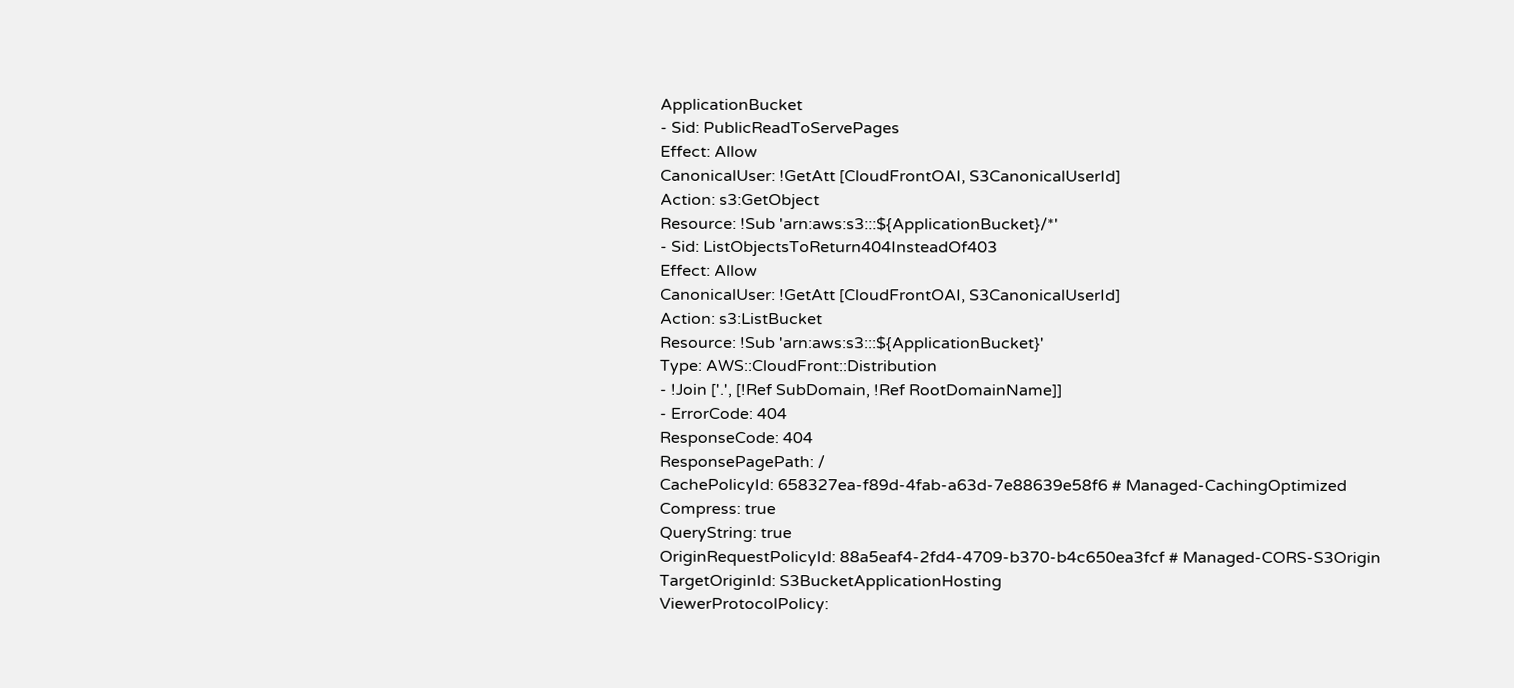ApplicationBucket
- Sid: PublicReadToServePages
Effect: Allow
CanonicalUser: !GetAtt [CloudFrontOAI, S3CanonicalUserId]
Action: s3:GetObject
Resource: !Sub 'arn:aws:s3:::${ApplicationBucket}/*'
- Sid: ListObjectsToReturn404InsteadOf403
Effect: Allow
CanonicalUser: !GetAtt [CloudFrontOAI, S3CanonicalUserId]
Action: s3:ListBucket
Resource: !Sub 'arn:aws:s3:::${ApplicationBucket}'
Type: AWS::CloudFront::Distribution
- !Join ['.', [!Ref SubDomain, !Ref RootDomainName]]
- ErrorCode: 404
ResponseCode: 404
ResponsePagePath: /
CachePolicyId: 658327ea-f89d-4fab-a63d-7e88639e58f6 # Managed-CachingOptimized
Compress: true
QueryString: true
OriginRequestPolicyId: 88a5eaf4-2fd4-4709-b370-b4c650ea3fcf # Managed-CORS-S3Origin
TargetOriginId: S3BucketApplicationHosting
ViewerProtocolPolicy: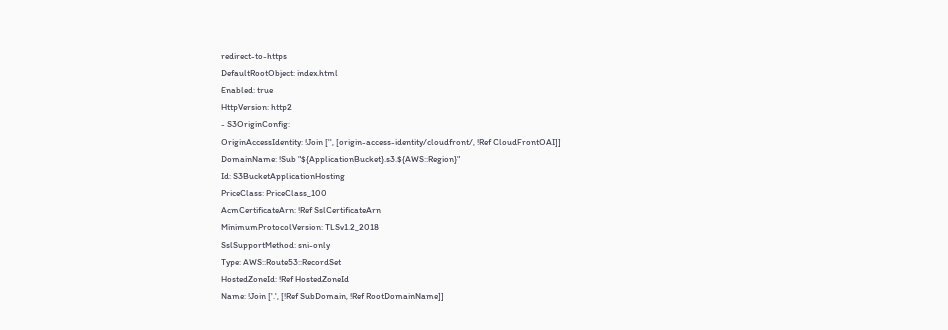redirect-to-https
DefaultRootObject: index.html
Enabled: true
HttpVersion: http2
- S3OriginConfig:
OriginAccessIdentity: !Join ['', [origin-access-identity/cloudfront/, !Ref CloudFrontOAI]]
DomainName: !Sub "${ApplicationBucket}.s3.${AWS::Region}"
Id: S3BucketApplicationHosting
PriceClass: PriceClass_100
AcmCertificateArn: !Ref SslCertificateArn
MinimumProtocolVersion: TLSv1.2_2018
SslSupportMethod: sni-only
Type: AWS::Route53::RecordSet
HostedZoneId: !Ref HostedZoneId
Name: !Join ['.', [!Ref SubDomain, !Ref RootDomainName]]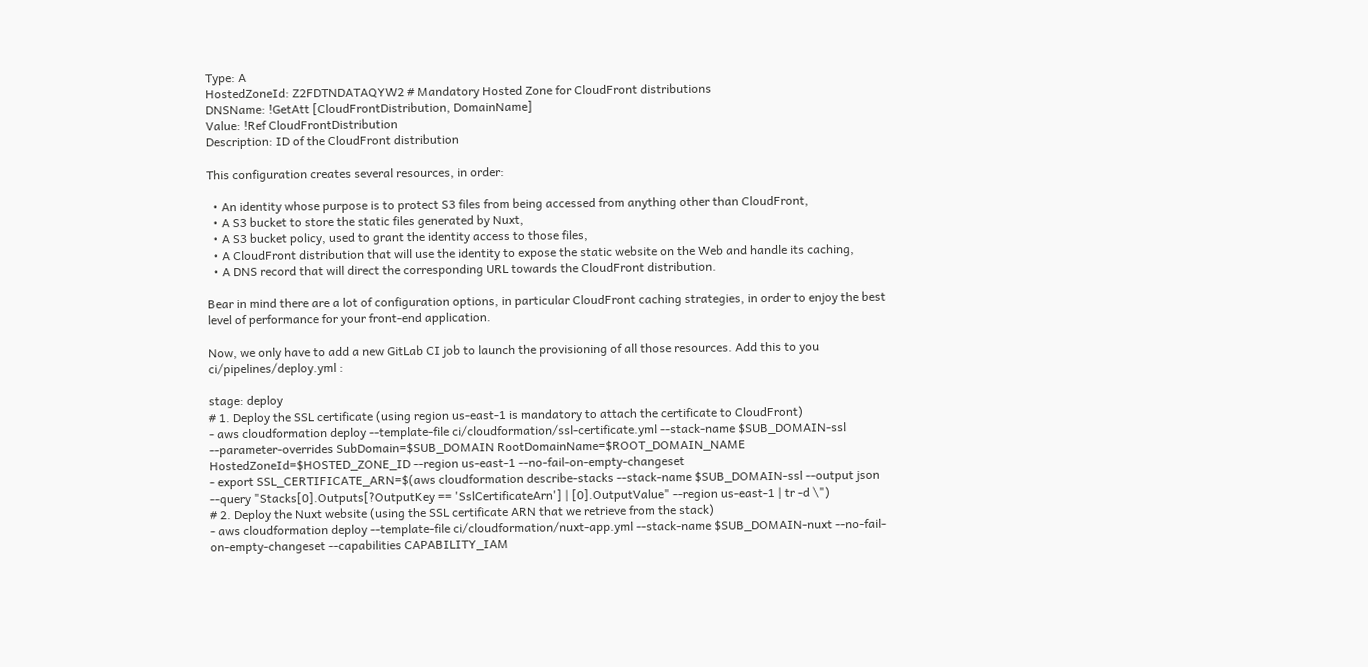Type: A
HostedZoneId: Z2FDTNDATAQYW2 # Mandatory Hosted Zone for CloudFront distributions
DNSName: !GetAtt [CloudFrontDistribution, DomainName]
Value: !Ref CloudFrontDistribution
Description: ID of the CloudFront distribution

This configuration creates several resources, in order:

  • An identity whose purpose is to protect S3 files from being accessed from anything other than CloudFront,
  • A S3 bucket to store the static files generated by Nuxt,
  • A S3 bucket policy, used to grant the identity access to those files,
  • A CloudFront distribution that will use the identity to expose the static website on the Web and handle its caching,
  • A DNS record that will direct the corresponding URL towards the CloudFront distribution.

Bear in mind there are a lot of configuration options, in particular CloudFront caching strategies, in order to enjoy the best level of performance for your front-end application.

Now, we only have to add a new GitLab CI job to launch the provisioning of all those resources. Add this to you ci/pipelines/deploy.yml :

stage: deploy
# 1. Deploy the SSL certificate (using region us-east-1 is mandatory to attach the certificate to CloudFront)
- aws cloudformation deploy --template-file ci/cloudformation/ssl-certificate.yml --stack-name $SUB_DOMAIN-ssl --parameter-overrides SubDomain=$SUB_DOMAIN RootDomainName=$ROOT_DOMAIN_NAME HostedZoneId=$HOSTED_ZONE_ID --region us-east-1 --no-fail-on-empty-changeset
- export SSL_CERTIFICATE_ARN=$(aws cloudformation describe-stacks --stack-name $SUB_DOMAIN-ssl --output json --query "Stacks[0].Outputs[?OutputKey == 'SslCertificateArn'] | [0].OutputValue" --region us-east-1 | tr -d \")
# 2. Deploy the Nuxt website (using the SSL certificate ARN that we retrieve from the stack)
- aws cloudformation deploy --template-file ci/cloudformation/nuxt-app.yml --stack-name $SUB_DOMAIN-nuxt --no-fail-on-empty-changeset --capabilities CAPABILITY_IAM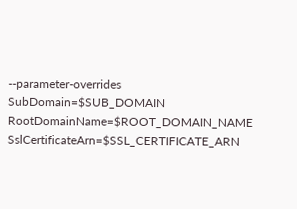--parameter-overrides SubDomain=$SUB_DOMAIN RootDomainName=$ROOT_DOMAIN_NAME SslCertificateArn=$SSL_CERTIFICATE_ARN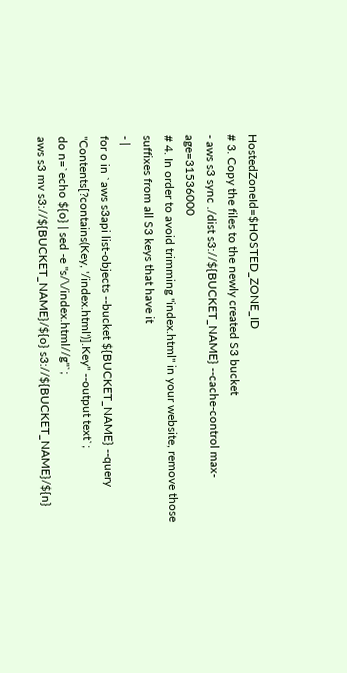HostedZoneId=$HOSTED_ZONE_ID
# 3. Copy the files to the newly created S3 bucket
- aws s3 sync ./dist s3://${BUCKET_NAME} --cache-control max-age=31536000
# 4. In order to avoid trimming "index.html" in your website, remove those suffixes from all S3 keys that have it
- |
for o in `aws s3api list-objects --bucket ${BUCKET_NAME} --query "Contents[?contains(Key, '/index.html')].Key" --output text`;
do n=`echo ${o} | sed -e "s/\/index.html//g"`;
aws s3 mv s3://${BUCKET_NAME}/${o} s3://${BUCKET_NAME}/${n}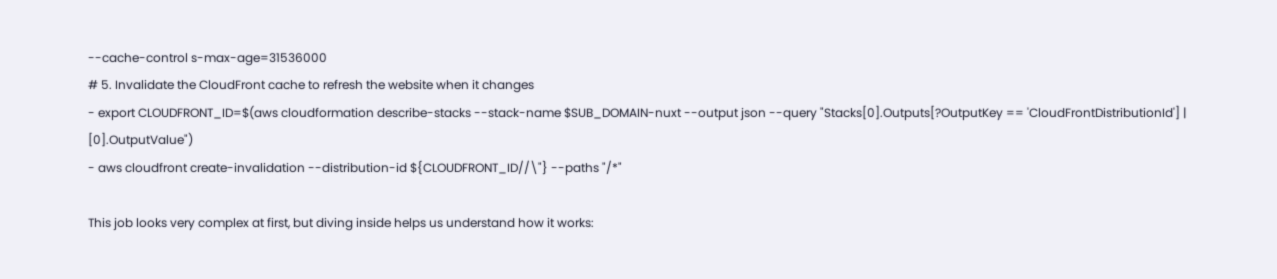--cache-control s-max-age=31536000
# 5. Invalidate the CloudFront cache to refresh the website when it changes
- export CLOUDFRONT_ID=$(aws cloudformation describe-stacks --stack-name $SUB_DOMAIN-nuxt --output json --query "Stacks[0].Outputs[?OutputKey == 'CloudFrontDistributionId'] | [0].OutputValue")
- aws cloudfront create-invalidation --distribution-id ${CLOUDFRONT_ID//\"} --paths "/*"

This job looks very complex at first, but diving inside helps us understand how it works: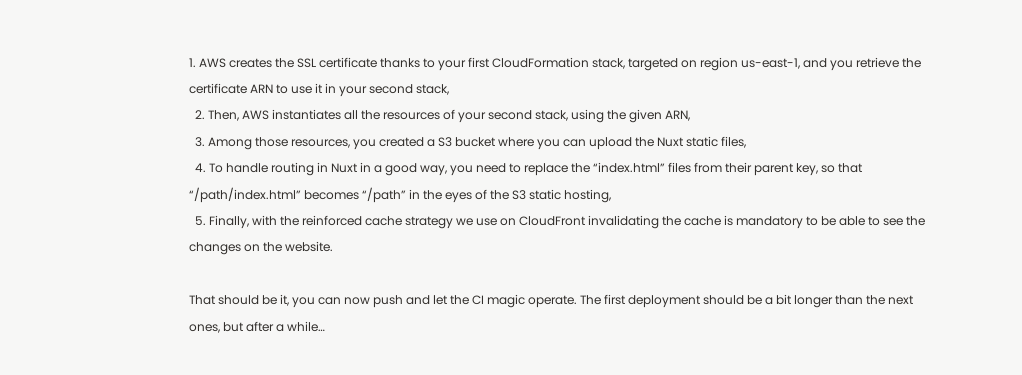1. AWS creates the SSL certificate thanks to your first CloudFormation stack, targeted on region us-east-1, and you retrieve the certificate ARN to use it in your second stack,
  2. Then, AWS instantiates all the resources of your second stack, using the given ARN,
  3. Among those resources, you created a S3 bucket where you can upload the Nuxt static files,
  4. To handle routing in Nuxt in a good way, you need to replace the “index.html” files from their parent key, so that “/path/index.html” becomes “/path” in the eyes of the S3 static hosting,
  5. Finally, with the reinforced cache strategy we use on CloudFront invalidating the cache is mandatory to be able to see the changes on the website.

That should be it, you can now push and let the CI magic operate. The first deployment should be a bit longer than the next ones, but after a while…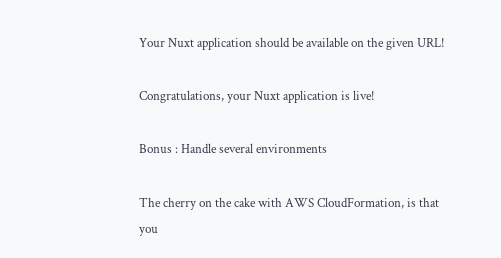Your Nuxt application should be available on the given URL!

Congratulations, your Nuxt application is live!

Bonus : Handle several environments

The cherry on the cake with AWS CloudFormation, is that you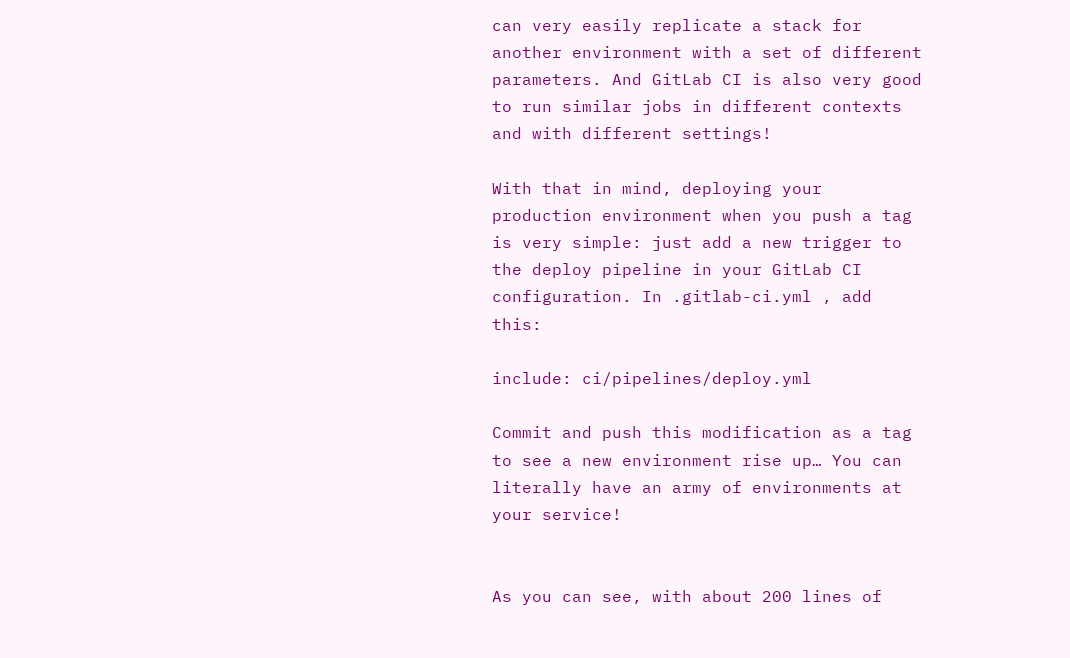can very easily replicate a stack for another environment with a set of different parameters. And GitLab CI is also very good to run similar jobs in different contexts and with different settings!

With that in mind, deploying your production environment when you push a tag is very simple: just add a new trigger to the deploy pipeline in your GitLab CI configuration. In .gitlab-ci.yml , add this:

include: ci/pipelines/deploy.yml

Commit and push this modification as a tag to see a new environment rise up… You can literally have an army of environments at your service!


As you can see, with about 200 lines of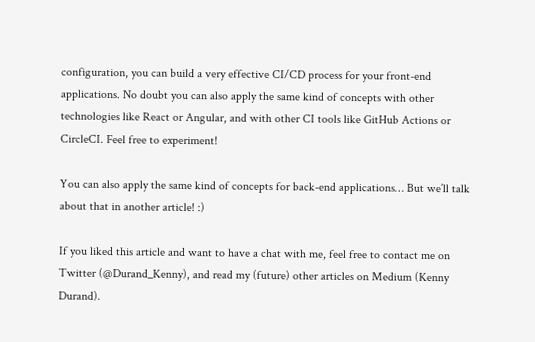configuration, you can build a very effective CI/CD process for your front-end applications. No doubt you can also apply the same kind of concepts with other technologies like React or Angular, and with other CI tools like GitHub Actions or CircleCI. Feel free to experiment!

You can also apply the same kind of concepts for back-end applications… But we’ll talk about that in another article! :)

If you liked this article and want to have a chat with me, feel free to contact me on Twitter (@Durand_Kenny), and read my (future) other articles on Medium (Kenny Durand).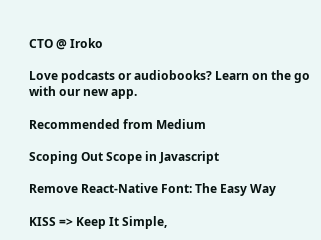CTO @ Iroko

Love podcasts or audiobooks? Learn on the go with our new app.

Recommended from Medium

Scoping Out Scope in Javascript

Remove React-Native Font: The Easy Way

KISS => Keep It Simple,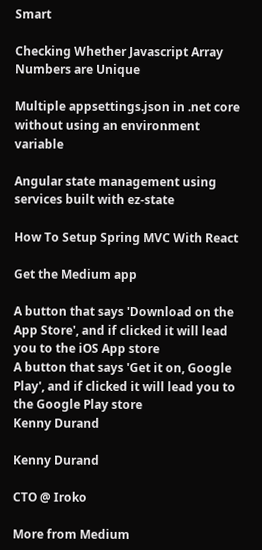Smart

Checking Whether Javascript Array Numbers are Unique

Multiple appsettings.json in .net core without using an environment variable

Angular state management using services built with ez-state

How To Setup Spring MVC With React

Get the Medium app

A button that says 'Download on the App Store', and if clicked it will lead you to the iOS App store
A button that says 'Get it on, Google Play', and if clicked it will lead you to the Google Play store
Kenny Durand

Kenny Durand

CTO @ Iroko

More from Medium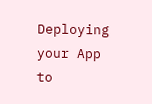Deploying your App to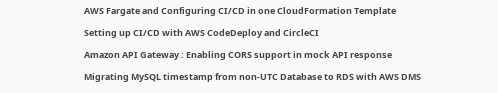AWS Fargate and Configuring CI/CD in one CloudFormation Template

Setting up CI/CD with AWS CodeDeploy and CircleCI

Amazon API Gateway : Enabling CORS support in mock API response

Migrating MySQL timestamp from non-UTC Database to RDS with AWS DMS